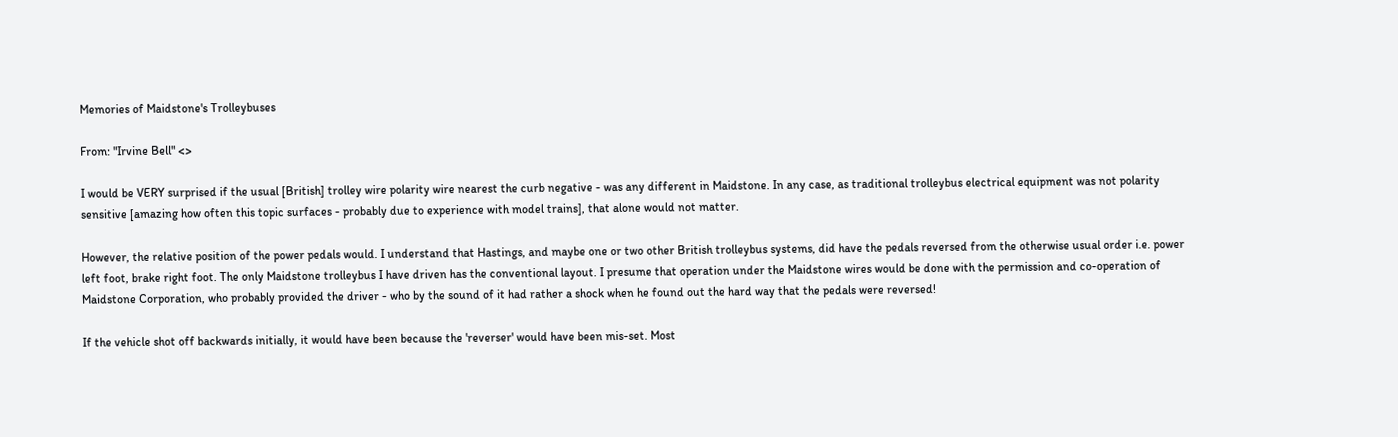Memories of Maidstone's Trolleybuses

From: "Irvine Bell" <>

I would be VERY surprised if the usual [British] trolley wire polarity wire nearest the curb negative - was any different in Maidstone. In any case, as traditional trolleybus electrical equipment was not polarity sensitive [amazing how often this topic surfaces - probably due to experience with model trains], that alone would not matter.

However, the relative position of the power pedals would. I understand that Hastings, and maybe one or two other British trolleybus systems, did have the pedals reversed from the otherwise usual order i.e. power left foot, brake right foot. The only Maidstone trolleybus I have driven has the conventional layout. I presume that operation under the Maidstone wires would be done with the permission and co-operation of Maidstone Corporation, who probably provided the driver - who by the sound of it had rather a shock when he found out the hard way that the pedals were reversed!

If the vehicle shot off backwards initially, it would have been because the 'reverser' would have been mis-set. Most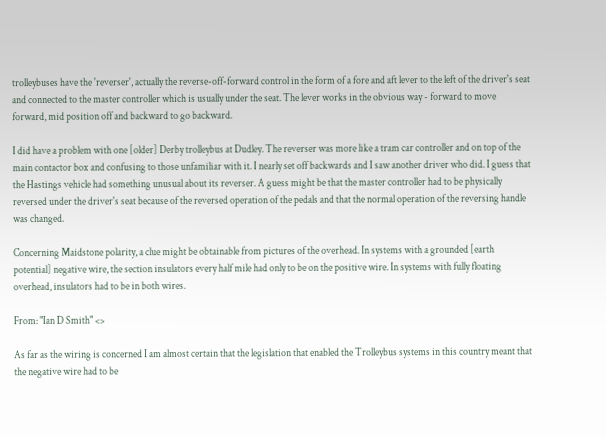trolleybuses have the 'reverser', actually the reverse-off-forward control in the form of a fore and aft lever to the left of the driver's seat and connected to the master controller which is usually under the seat. The lever works in the obvious way - forward to move forward, mid position off and backward to go backward.

I did have a problem with one [older] Derby trolleybus at Dudley. The reverser was more like a tram car controller and on top of the main contactor box and confusing to those unfamiliar with it. I nearly set off backwards and I saw another driver who did. I guess that the Hastings vehicle had something unusual about its reverser. A guess might be that the master controller had to be physically reversed under the driver's seat because of the reversed operation of the pedals and that the normal operation of the reversing handle was changed.

Concerning Maidstone polarity, a clue might be obtainable from pictures of the overhead. In systems with a grounded [earth potential] negative wire, the section insulators every half mile had only to be on the positive wire. In systems with fully floating overhead, insulators had to be in both wires.

From: "Ian D Smith" <>

As far as the wiring is concerned I am almost certain that the legislation that enabled the Trolleybus systems in this country meant that the negative wire had to be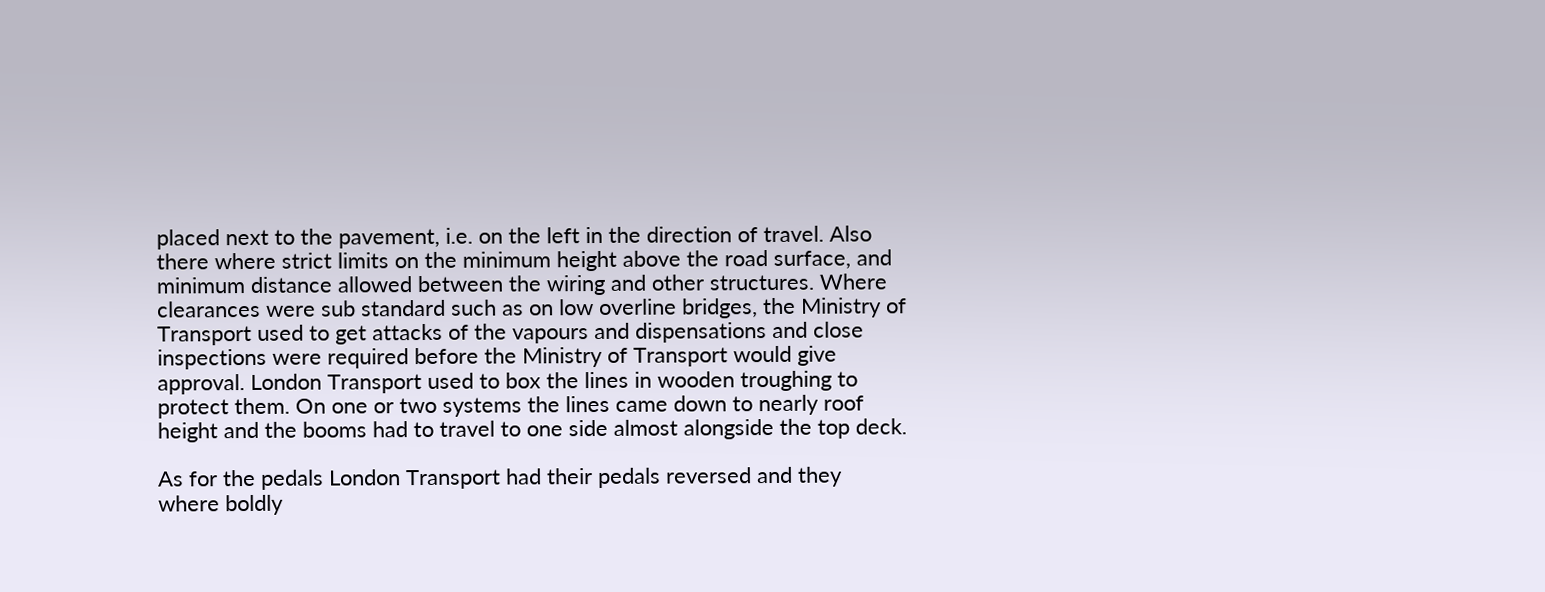placed next to the pavement, i.e. on the left in the direction of travel. Also there where strict limits on the minimum height above the road surface, and minimum distance allowed between the wiring and other structures. Where clearances were sub standard such as on low overline bridges, the Ministry of Transport used to get attacks of the vapours and dispensations and close inspections were required before the Ministry of Transport would give approval. London Transport used to box the lines in wooden troughing to protect them. On one or two systems the lines came down to nearly roof height and the booms had to travel to one side almost alongside the top deck.

As for the pedals London Transport had their pedals reversed and they where boldly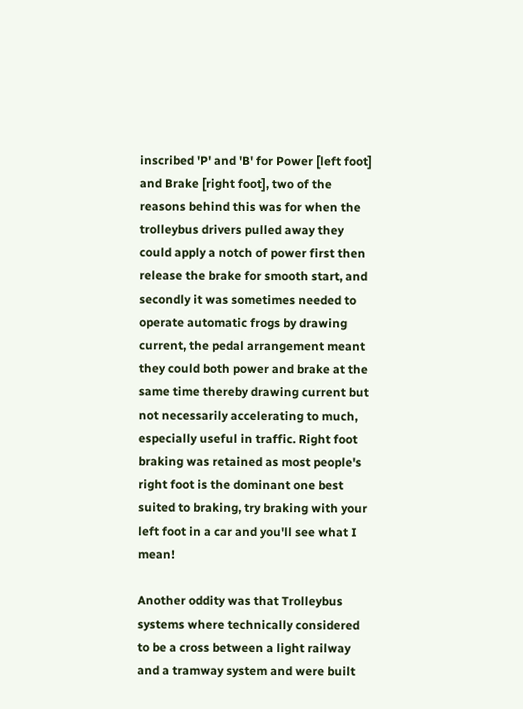inscribed 'P' and 'B' for Power [left foot] and Brake [right foot], two of the reasons behind this was for when the trolleybus drivers pulled away they could apply a notch of power first then release the brake for smooth start, and secondly it was sometimes needed to operate automatic frogs by drawing current, the pedal arrangement meant they could both power and brake at the same time thereby drawing current but not necessarily accelerating to much, especially useful in traffic. Right foot braking was retained as most people's right foot is the dominant one best suited to braking, try braking with your left foot in a car and you'll see what I mean!

Another oddity was that Trolleybus systems where technically considered to be a cross between a light railway and a tramway system and were built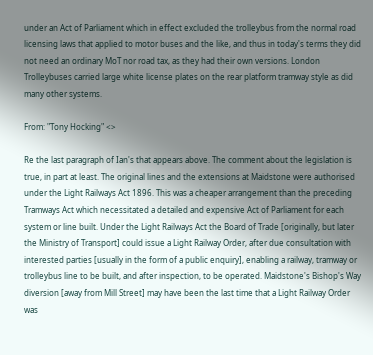under an Act of Parliament which in effect excluded the trolleybus from the normal road licensing laws that applied to motor buses and the like, and thus in today's terms they did not need an ordinary MoT nor road tax, as they had their own versions. London Trolleybuses carried large white license plates on the rear platform tramway style as did many other systems.

From: "Tony Hocking" <>

Re the last paragraph of Ian's that appears above. The comment about the legislation is true, in part at least. The original lines and the extensions at Maidstone were authorised under the Light Railways Act 1896. This was a cheaper arrangement than the preceding Tramways Act which necessitated a detailed and expensive Act of Parliament for each system or line built. Under the Light Railways Act the Board of Trade [originally, but later the Ministry of Transport] could issue a Light Railway Order, after due consultation with interested parties [usually in the form of a public enquiry], enabling a railway, tramway or trolleybus line to be built, and after inspection, to be operated. Maidstone's Bishop's Way diversion [away from Mill Street] may have been the last time that a Light Railway Order was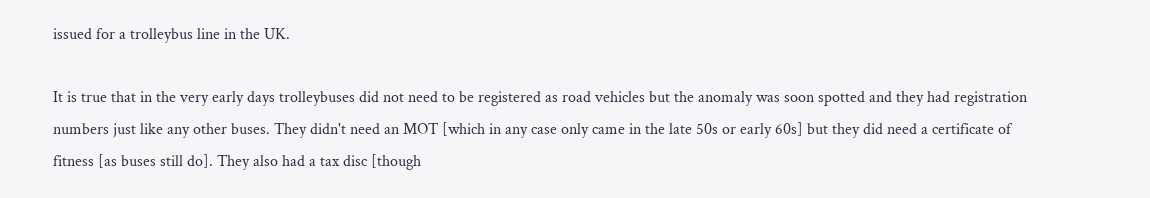issued for a trolleybus line in the UK.

It is true that in the very early days trolleybuses did not need to be registered as road vehicles but the anomaly was soon spotted and they had registration numbers just like any other buses. They didn't need an MOT [which in any case only came in the late 50s or early 60s] but they did need a certificate of fitness [as buses still do]. They also had a tax disc [though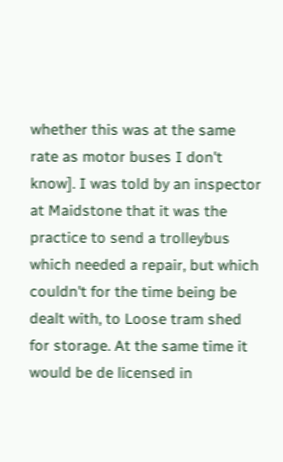whether this was at the same rate as motor buses I don't know]. I was told by an inspector at Maidstone that it was the practice to send a trolleybus which needed a repair, but which couldn't for the time being be dealt with, to Loose tram shed for storage. At the same time it would be de licensed in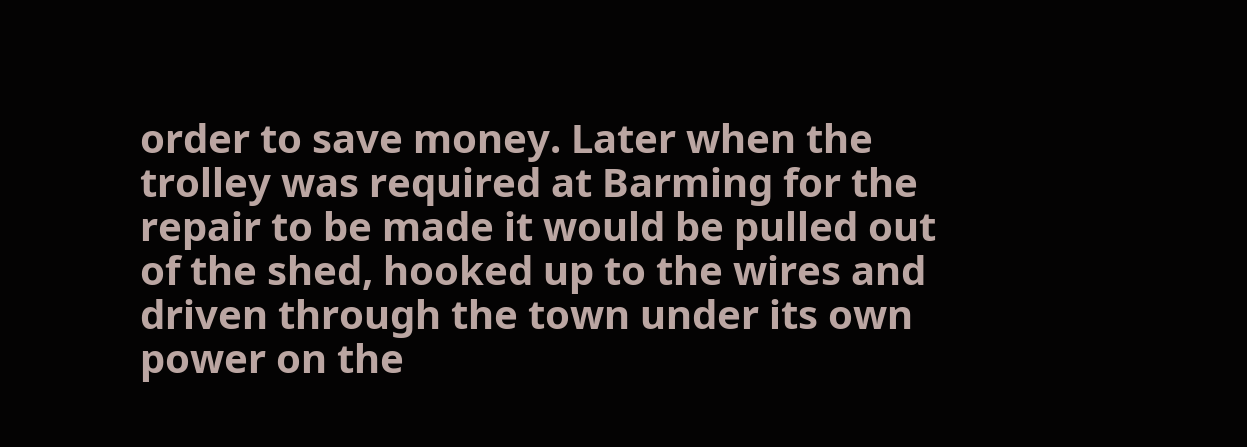order to save money. Later when the trolley was required at Barming for the repair to be made it would be pulled out of the shed, hooked up to the wires and driven through the town under its own power on the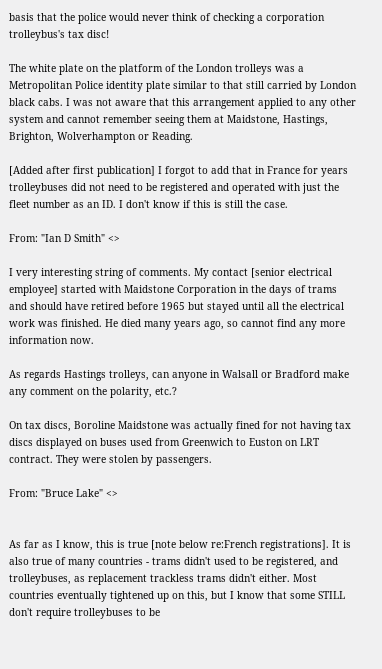basis that the police would never think of checking a corporation trolleybus's tax disc!

The white plate on the platform of the London trolleys was a Metropolitan Police identity plate similar to that still carried by London black cabs. I was not aware that this arrangement applied to any other system and cannot remember seeing them at Maidstone, Hastings, Brighton, Wolverhampton or Reading.

[Added after first publication] I forgot to add that in France for years trolleybuses did not need to be registered and operated with just the fleet number as an ID. I don't know if this is still the case.

From: "Ian D Smith" <>

I very interesting string of comments. My contact [senior electrical employee] started with Maidstone Corporation in the days of trams and should have retired before 1965 but stayed until all the electrical work was finished. He died many years ago, so cannot find any more information now.

As regards Hastings trolleys, can anyone in Walsall or Bradford make any comment on the polarity, etc.?

On tax discs, Boroline Maidstone was actually fined for not having tax discs displayed on buses used from Greenwich to Euston on LRT contract. They were stolen by passengers.

From: "Bruce Lake" <>


As far as I know, this is true [note below re:French registrations]. It is also true of many countries - trams didn't used to be registered, and trolleybuses, as replacement trackless trams didn't either. Most countries eventually tightened up on this, but I know that some STILL don't require trolleybuses to be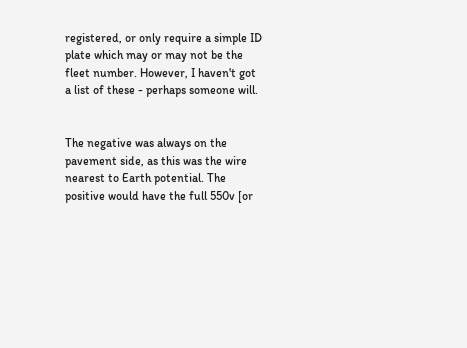registered, or only require a simple ID plate which may or may not be the fleet number. However, I haven't got a list of these - perhaps someone will.


The negative was always on the pavement side, as this was the wire nearest to Earth potential. The positive would have the full 550v [or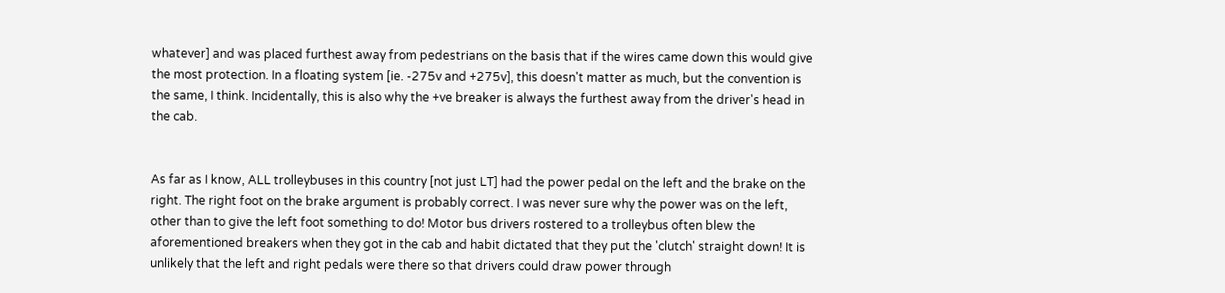whatever] and was placed furthest away from pedestrians on the basis that if the wires came down this would give the most protection. In a floating system [ie. -275v and +275v], this doesn't matter as much, but the convention is the same, I think. Incidentally, this is also why the +ve breaker is always the furthest away from the driver's head in the cab.


As far as I know, ALL trolleybuses in this country [not just LT] had the power pedal on the left and the brake on the right. The right foot on the brake argument is probably correct. I was never sure why the power was on the left, other than to give the left foot something to do! Motor bus drivers rostered to a trolleybus often blew the aforementioned breakers when they got in the cab and habit dictated that they put the 'clutch' straight down! It is unlikely that the left and right pedals were there so that drivers could draw power through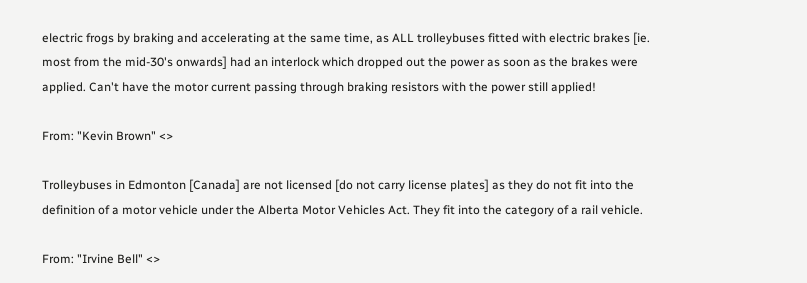electric frogs by braking and accelerating at the same time, as ALL trolleybuses fitted with electric brakes [ie. most from the mid-30's onwards] had an interlock which dropped out the power as soon as the brakes were applied. Can't have the motor current passing through braking resistors with the power still applied!

From: "Kevin Brown" <>

Trolleybuses in Edmonton [Canada] are not licensed [do not carry license plates] as they do not fit into the definition of a motor vehicle under the Alberta Motor Vehicles Act. They fit into the category of a rail vehicle.

From: "Irvine Bell" <>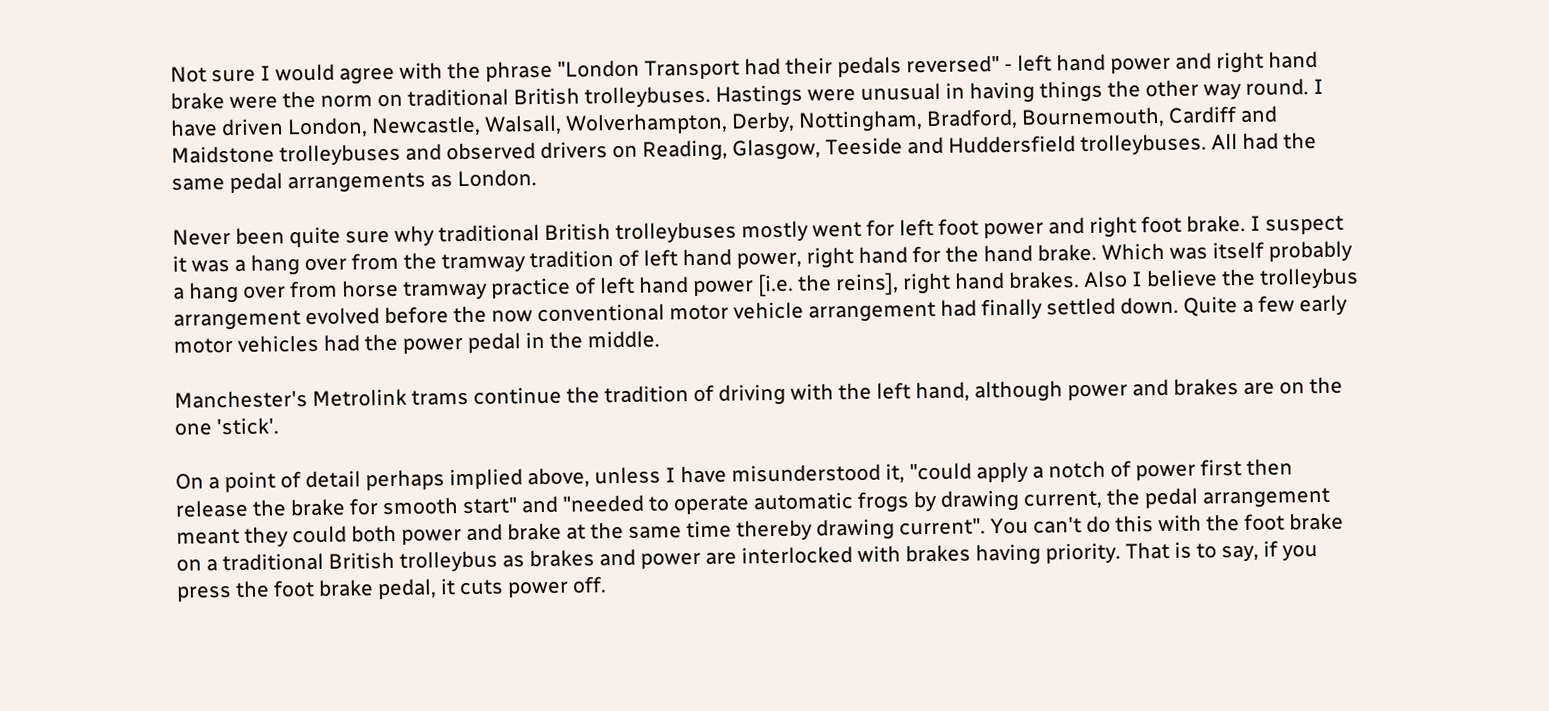Not sure I would agree with the phrase "London Transport had their pedals reversed" - left hand power and right hand brake were the norm on traditional British trolleybuses. Hastings were unusual in having things the other way round. I have driven London, Newcastle, Walsall, Wolverhampton, Derby, Nottingham, Bradford, Bournemouth, Cardiff and Maidstone trolleybuses and observed drivers on Reading, Glasgow, Teeside and Huddersfield trolleybuses. All had the same pedal arrangements as London.

Never been quite sure why traditional British trolleybuses mostly went for left foot power and right foot brake. I suspect it was a hang over from the tramway tradition of left hand power, right hand for the hand brake. Which was itself probably a hang over from horse tramway practice of left hand power [i.e. the reins], right hand brakes. Also I believe the trolleybus arrangement evolved before the now conventional motor vehicle arrangement had finally settled down. Quite a few early motor vehicles had the power pedal in the middle.

Manchester's Metrolink trams continue the tradition of driving with the left hand, although power and brakes are on the one 'stick'.

On a point of detail perhaps implied above, unless I have misunderstood it, "could apply a notch of power first then release the brake for smooth start" and "needed to operate automatic frogs by drawing current, the pedal arrangement meant they could both power and brake at the same time thereby drawing current". You can't do this with the foot brake on a traditional British trolleybus as brakes and power are interlocked with brakes having priority. That is to say, if you press the foot brake pedal, it cuts power off.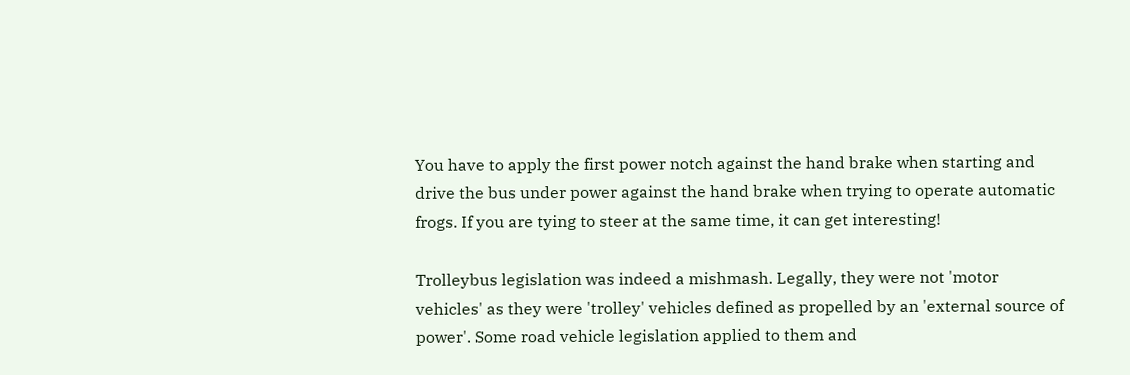You have to apply the first power notch against the hand brake when starting and drive the bus under power against the hand brake when trying to operate automatic frogs. If you are tying to steer at the same time, it can get interesting!

Trolleybus legislation was indeed a mishmash. Legally, they were not 'motor vehicles' as they were 'trolley' vehicles defined as propelled by an 'external source of power'. Some road vehicle legislation applied to them and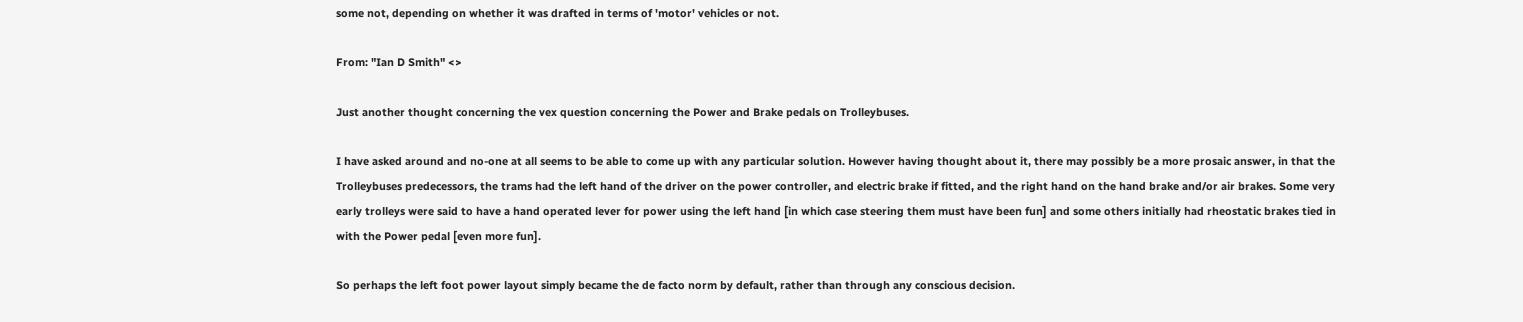some not, depending on whether it was drafted in terms of 'motor' vehicles or not.

From: "Ian D Smith" <>

Just another thought concerning the vex question concerning the Power and Brake pedals on Trolleybuses.

I have asked around and no-one at all seems to be able to come up with any particular solution. However having thought about it, there may possibly be a more prosaic answer, in that the Trolleybuses predecessors, the trams had the left hand of the driver on the power controller, and electric brake if fitted, and the right hand on the hand brake and/or air brakes. Some very early trolleys were said to have a hand operated lever for power using the left hand [in which case steering them must have been fun] and some others initially had rheostatic brakes tied in with the Power pedal [even more fun].

So perhaps the left foot power layout simply became the de facto norm by default, rather than through any conscious decision.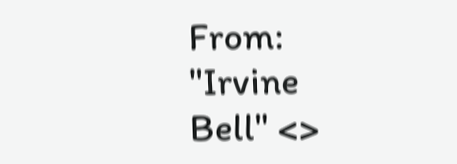From: "Irvine Bell" <>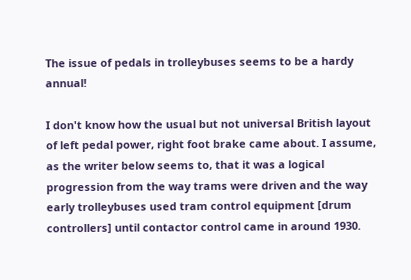The issue of pedals in trolleybuses seems to be a hardy annual!

I don't know how the usual but not universal British layout of left pedal power, right foot brake came about. I assume, as the writer below seems to, that it was a logical progression from the way trams were driven and the way early trolleybuses used tram control equipment [drum controllers] until contactor control came in around 1930.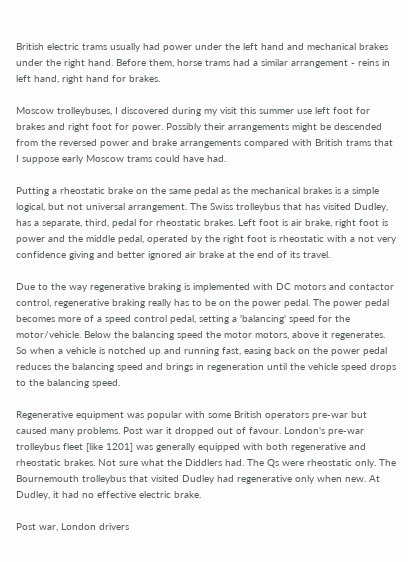British electric trams usually had power under the left hand and mechanical brakes under the right hand. Before them, horse trams had a similar arrangement - reins in left hand, right hand for brakes.

Moscow trolleybuses, I discovered during my visit this summer use left foot for brakes and right foot for power. Possibly their arrangements might be descended from the reversed power and brake arrangements compared with British trams that I suppose early Moscow trams could have had.

Putting a rheostatic brake on the same pedal as the mechanical brakes is a simple logical, but not universal arrangement. The Swiss trolleybus that has visited Dudley, has a separate, third, pedal for rheostatic brakes. Left foot is air brake, right foot is power and the middle pedal, operated by the right foot is rheostatic with a not very confidence giving and better ignored air brake at the end of its travel.

Due to the way regenerative braking is implemented with DC motors and contactor control, regenerative braking really has to be on the power pedal. The power pedal becomes more of a speed control pedal, setting a 'balancing' speed for the motor/vehicle. Below the balancing speed the motor motors, above it regenerates. So when a vehicle is notched up and running fast, easing back on the power pedal reduces the balancing speed and brings in regeneration until the vehicle speed drops to the balancing speed.

Regenerative equipment was popular with some British operators pre-war but caused many problems. Post war it dropped out of favour. London's pre-war trolleybus fleet [like 1201] was generally equipped with both regenerative and rheostatic brakes. Not sure what the Diddlers had. The Qs were rheostatic only. The Bournemouth trolleybus that visited Dudley had regenerative only when new. At Dudley, it had no effective electric brake.

Post war, London drivers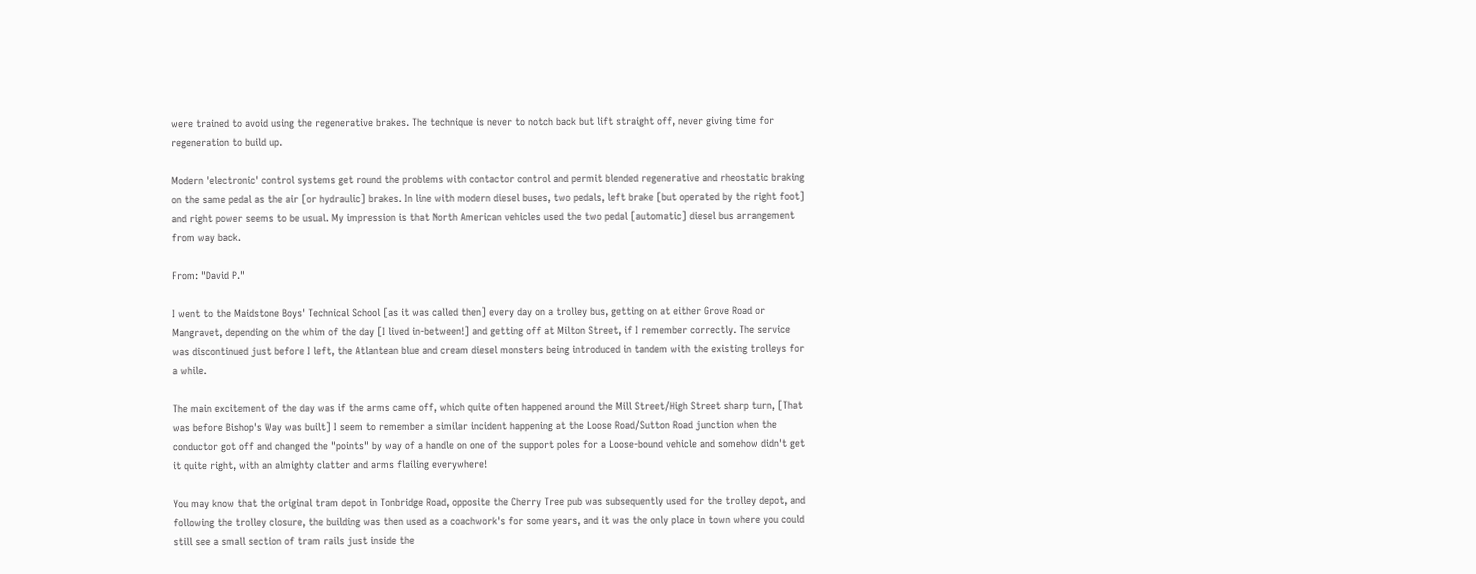were trained to avoid using the regenerative brakes. The technique is never to notch back but lift straight off, never giving time for regeneration to build up.

Modern 'electronic' control systems get round the problems with contactor control and permit blended regenerative and rheostatic braking on the same pedal as the air [or hydraulic] brakes. In line with modern diesel buses, two pedals, left brake [but operated by the right foot] and right power seems to be usual. My impression is that North American vehicles used the two pedal [automatic] diesel bus arrangement from way back.

From: "David P."

I went to the Maidstone Boys' Technical School [as it was called then] every day on a trolley bus, getting on at either Grove Road or Mangravet, depending on the whim of the day [I lived in-between!] and getting off at Milton Street, if I remember correctly. The service was discontinued just before I left, the Atlantean blue and cream diesel monsters being introduced in tandem with the existing trolleys for a while.

The main excitement of the day was if the arms came off, which quite often happened around the Mill Street/High Street sharp turn, [That was before Bishop's Way was built] I seem to remember a similar incident happening at the Loose Road/Sutton Road junction when the conductor got off and changed the "points" by way of a handle on one of the support poles for a Loose-bound vehicle and somehow didn't get it quite right, with an almighty clatter and arms flailing everywhere!

You may know that the original tram depot in Tonbridge Road, opposite the Cherry Tree pub was subsequently used for the trolley depot, and following the trolley closure, the building was then used as a coachwork's for some years, and it was the only place in town where you could still see a small section of tram rails just inside the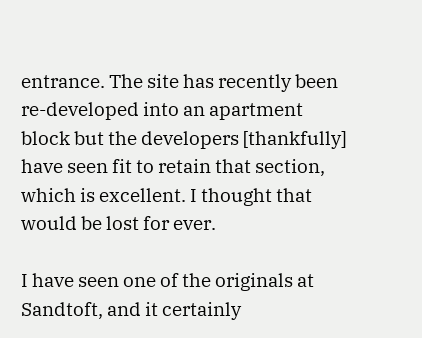entrance. The site has recently been re-developed into an apartment block but the developers [thankfully] have seen fit to retain that section, which is excellent. I thought that would be lost for ever.

I have seen one of the originals at Sandtoft, and it certainly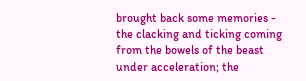brought back some memories - the clacking and ticking coming from the bowels of the beast under acceleration; the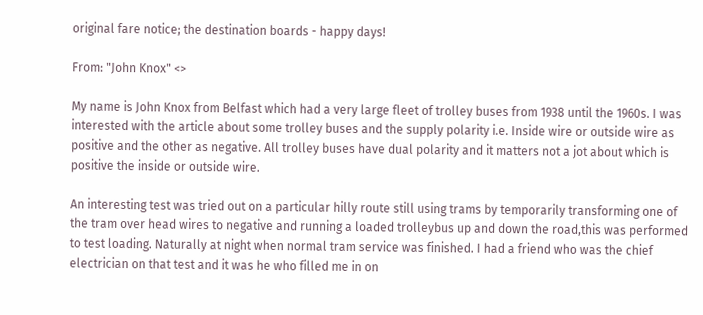original fare notice; the destination boards - happy days!

From: "John Knox" <>

My name is John Knox from Belfast which had a very large fleet of trolley buses from 1938 until the 1960s. I was interested with the article about some trolley buses and the supply polarity i.e. Inside wire or outside wire as positive and the other as negative. All trolley buses have dual polarity and it matters not a jot about which is positive the inside or outside wire.

An interesting test was tried out on a particular hilly route still using trams by temporarily transforming one of the tram over head wires to negative and running a loaded trolleybus up and down the road,this was performed to test loading. Naturally at night when normal tram service was finished. I had a friend who was the chief electrician on that test and it was he who filled me in on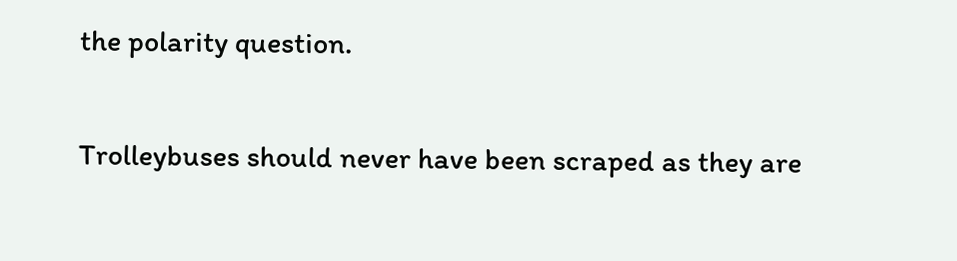the polarity question.

Trolleybuses should never have been scraped as they are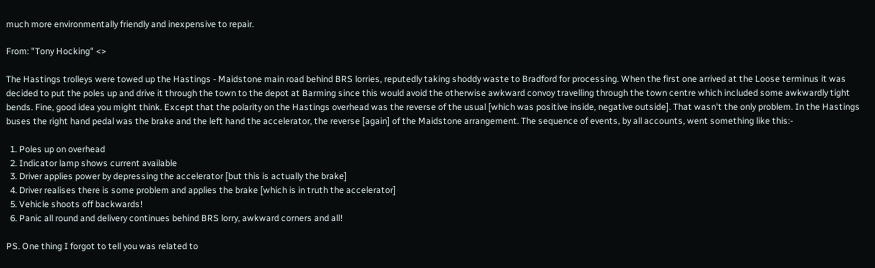much more environmentally friendly and inexpensive to repair.

From: "Tony Hocking" <>

The Hastings trolleys were towed up the Hastings - Maidstone main road behind BRS lorries, reputedly taking shoddy waste to Bradford for processing. When the first one arrived at the Loose terminus it was decided to put the poles up and drive it through the town to the depot at Barming since this would avoid the otherwise awkward convoy travelling through the town centre which included some awkwardly tight bends. Fine, good idea you might think. Except that the polarity on the Hastings overhead was the reverse of the usual [which was positive inside, negative outside]. That wasn't the only problem. In the Hastings buses the right hand pedal was the brake and the left hand the accelerator, the reverse [again] of the Maidstone arrangement. The sequence of events, by all accounts, went something like this:-

  1. Poles up on overhead
  2. Indicator lamp shows current available
  3. Driver applies power by depressing the accelerator [but this is actually the brake]
  4. Driver realises there is some problem and applies the brake [which is in truth the accelerator]
  5. Vehicle shoots off backwards!
  6. Panic all round and delivery continues behind BRS lorry, awkward corners and all!

PS. One thing I forgot to tell you was related to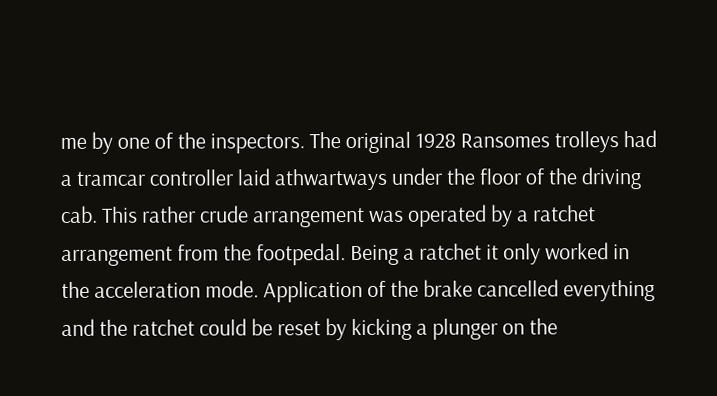me by one of the inspectors. The original 1928 Ransomes trolleys had a tramcar controller laid athwartways under the floor of the driving cab. This rather crude arrangement was operated by a ratchet arrangement from the footpedal. Being a ratchet it only worked in the acceleration mode. Application of the brake cancelled everything and the ratchet could be reset by kicking a plunger on the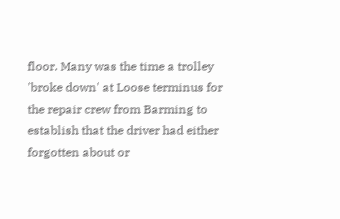floor. Many was the time a trolley 'broke down' at Loose terminus for the repair crew from Barming to establish that the driver had either forgotten about or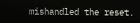mishandled the reset.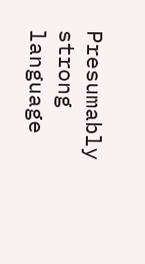Presumably strong language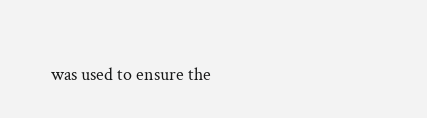was used to ensure the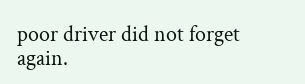poor driver did not forget again.